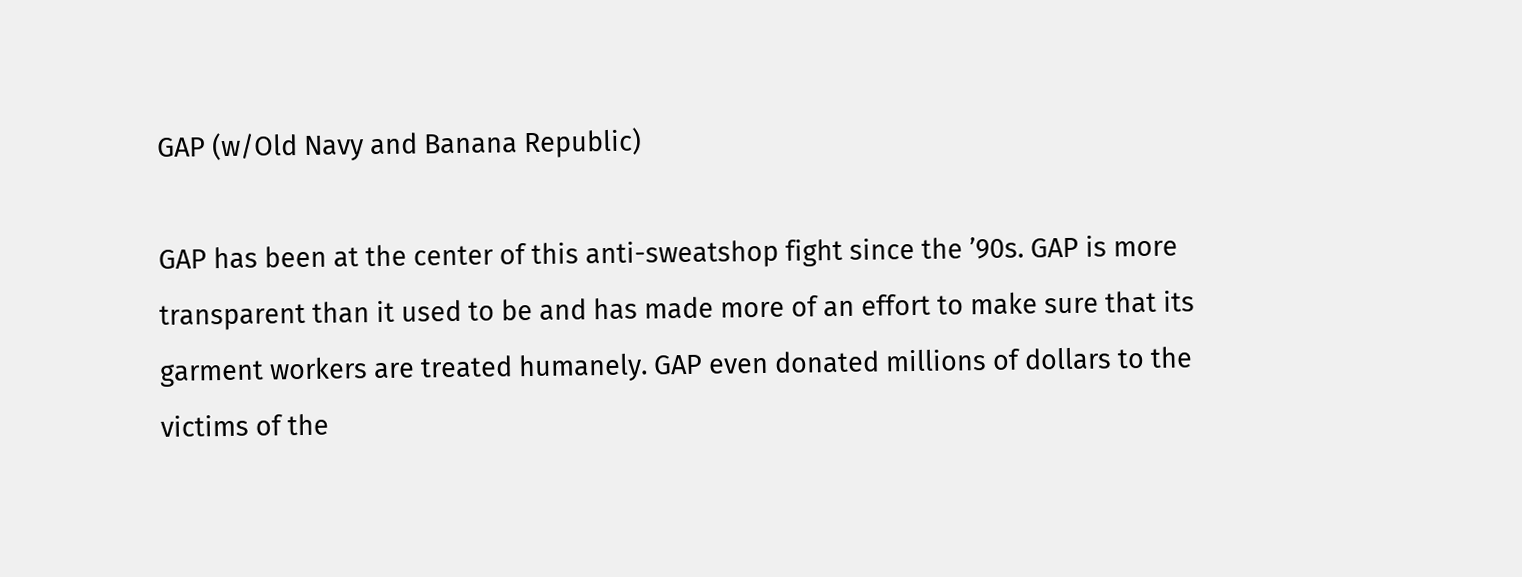GAP (w/Old Navy and Banana Republic)

GAP has been at the center of this anti-sweatshop fight since the ’90s. GAP is more transparent than it used to be and has made more of an effort to make sure that its garment workers are treated humanely. GAP even donated millions of dollars to the victims of the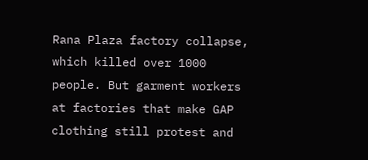Rana Plaza factory collapse, which killed over 1000 people. But garment workers at factories that make GAP clothing still protest and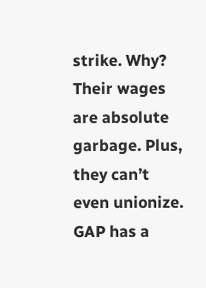strike. Why? Their wages are absolute garbage. Plus, they can’t even unionize. GAP has a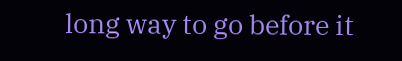long way to go before it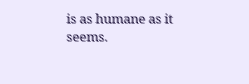is as humane as it seems.